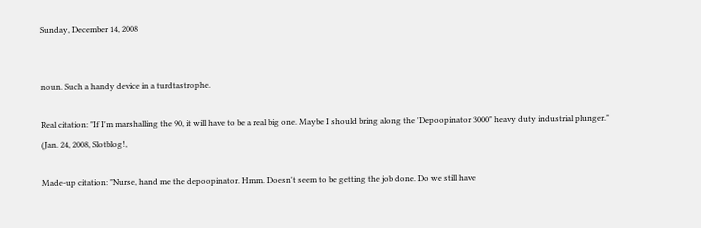Sunday, December 14, 2008


noun. Such a handy device in a turdtastrophe.

Real citation: "If I'm marshalling the 90, it will have to be a real big one. Maybe I should bring along the 'Depoopinator 3000" heavy duty industrial plunger."
(Jan. 24, 2008, Slotblog!,

Made-up citation: "Nurse, hand me the depoopinator. Hmm. Doesn't seem to be getting the job done. Do we still have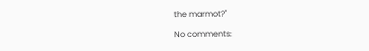the marmot?"

No comments: